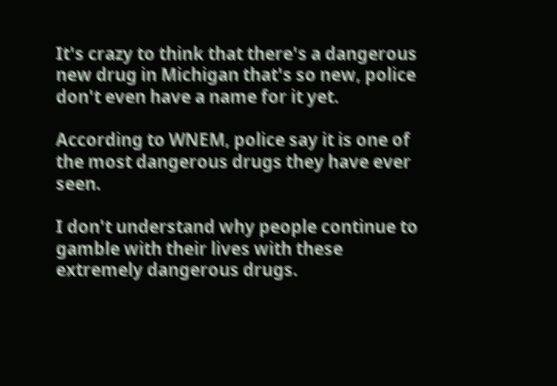It's crazy to think that there's a dangerous new drug in Michigan that's so new, police don't even have a name for it yet.

According to WNEM, police say it is one of the most dangerous drugs they have ever seen.

I don't understand why people continue to gamble with their lives with these extremely dangerous drugs.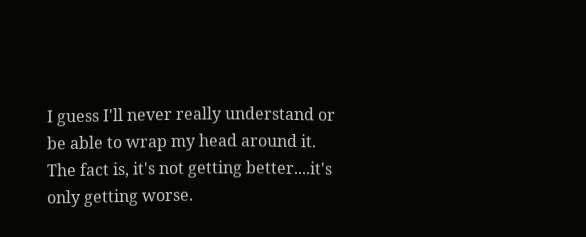I guess I'll never really understand or be able to wrap my head around it. The fact is, it's not getting better....it's only getting worse.